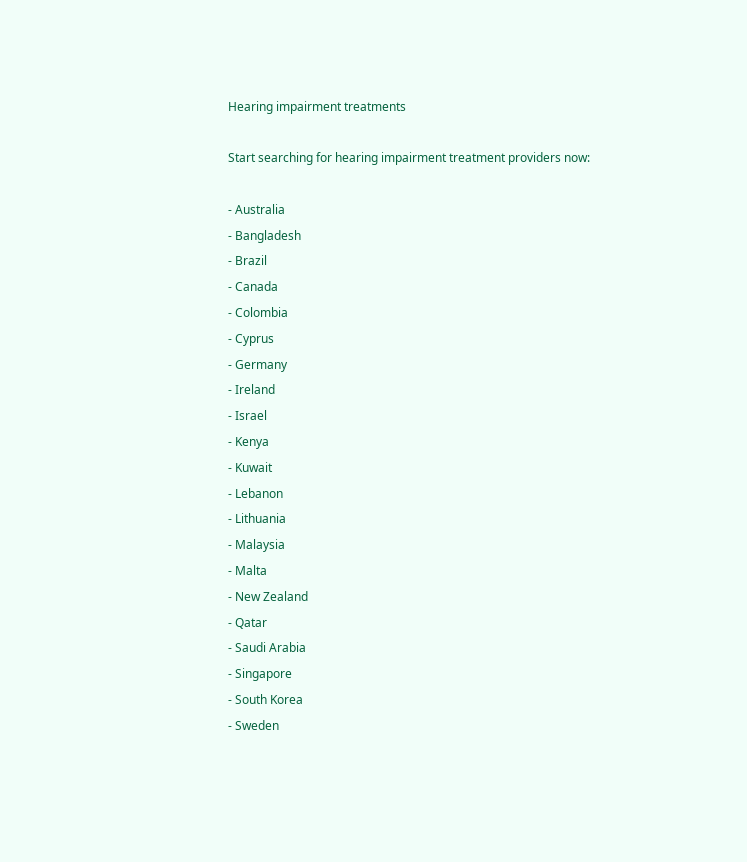Hearing impairment treatments

Start searching for hearing impairment treatment providers now:

- Australia
- Bangladesh
- Brazil
- Canada
- Colombia
- Cyprus
- Germany
- Ireland
- Israel
- Kenya
- Kuwait
- Lebanon
- Lithuania
- Malaysia
- Malta
- New Zealand
- Qatar
- Saudi Arabia
- Singapore
- South Korea
- Sweden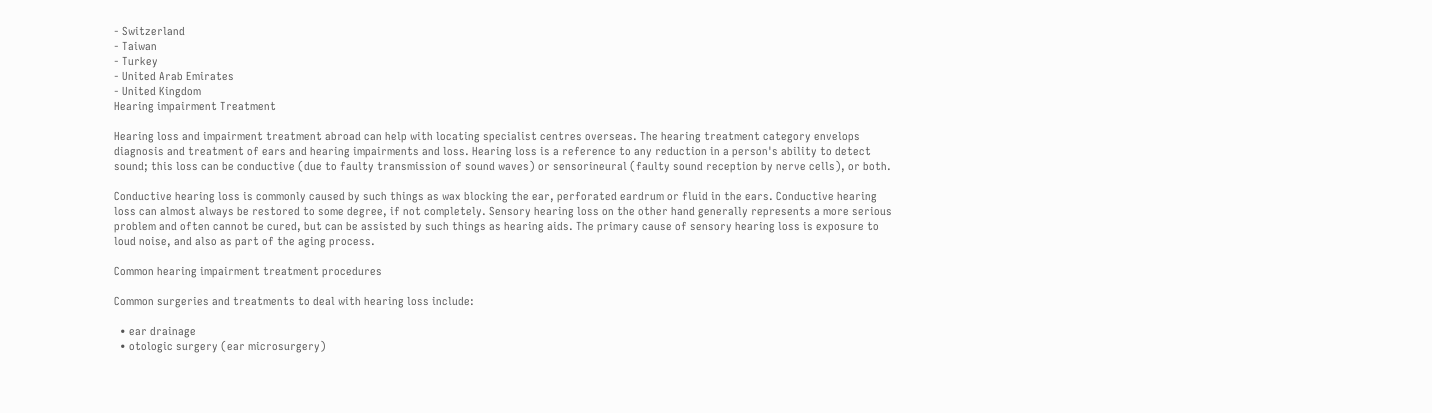- Switzerland
- Taiwan
- Turkey
- United Arab Emirates
- United Kingdom
Hearing impairment Treatment

Hearing loss and impairment treatment abroad can help with locating specialist centres overseas. The hearing treatment category envelops diagnosis and treatment of ears and hearing impairments and loss. Hearing loss is a reference to any reduction in a person's ability to detect sound; this loss can be conductive (due to faulty transmission of sound waves) or sensorineural (faulty sound reception by nerve cells), or both.

Conductive hearing loss is commonly caused by such things as wax blocking the ear, perforated eardrum or fluid in the ears. Conductive hearing loss can almost always be restored to some degree, if not completely. Sensory hearing loss on the other hand generally represents a more serious problem and often cannot be cured, but can be assisted by such things as hearing aids. The primary cause of sensory hearing loss is exposure to loud noise, and also as part of the aging process.

Common hearing impairment treatment procedures

Common surgeries and treatments to deal with hearing loss include:

  • ear drainage
  • otologic surgery (ear microsurgery)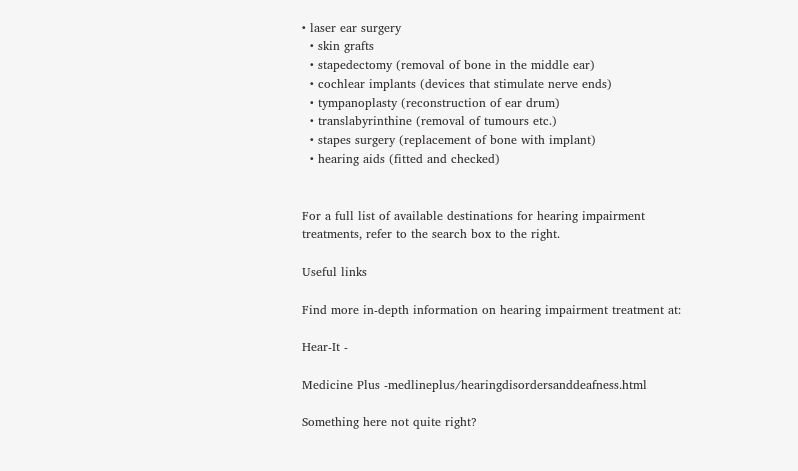• laser ear surgery
  • skin grafts
  • stapedectomy (removal of bone in the middle ear)
  • cochlear implants (devices that stimulate nerve ends)
  • tympanoplasty (reconstruction of ear drum)
  • translabyrinthine (removal of tumours etc.)
  • stapes surgery (replacement of bone with implant)
  • hearing aids (fitted and checked)


For a full list of available destinations for hearing impairment treatments, refer to the search box to the right.

Useful links

Find more in-depth information on hearing impairment treatment at:

Hear-It -

Medicine Plus -medlineplus/hearingdisordersanddeafness.html

Something here not quite right?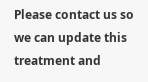Please contact us so we can update this treatment and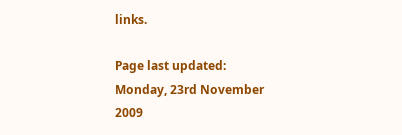links.

Page last updated: Monday, 23rd November 2009